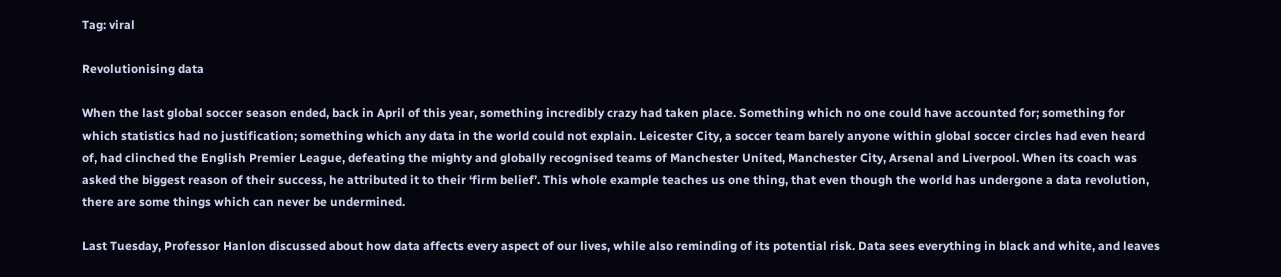Tag: viral

Revolutionising data

When the last global soccer season ended, back in April of this year, something incredibly crazy had taken place. Something which no one could have accounted for; something for which statistics had no justification; something which any data in the world could not explain. Leicester City, a soccer team barely anyone within global soccer circles had even heard of, had clinched the English Premier League, defeating the mighty and globally recognised teams of Manchester United, Manchester City, Arsenal and Liverpool. When its coach was asked the biggest reason of their success, he attributed it to their ‘firm belief’. This whole example teaches us one thing, that even though the world has undergone a data revolution, there are some things which can never be undermined.

Last Tuesday, Professor Hanlon discussed about how data affects every aspect of our lives, while also reminding of its potential risk. Data sees everything in black and white, and leaves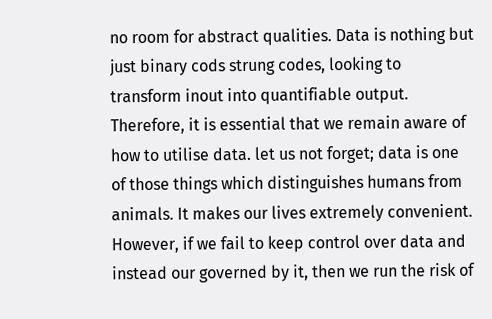no room for abstract qualities. Data is nothing but just binary cods strung codes, looking to transform inout into quantifiable output. Therefore, it is essential that we remain aware of how to utilise data. let us not forget; data is one of those things which distinguishes humans from animals. It makes our lives extremely convenient. However, if we fail to keep control over data and instead our governed by it, then we run the risk of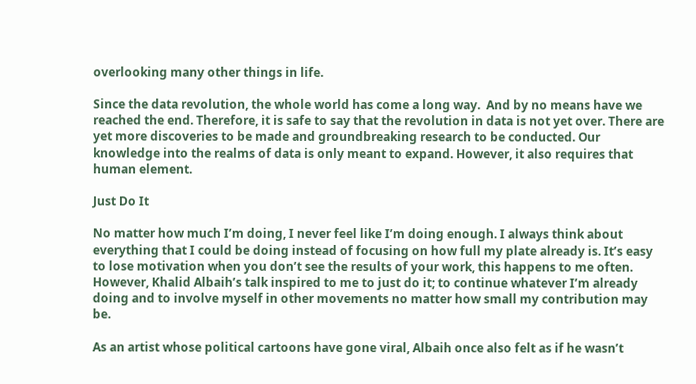overlooking many other things in life.

Since the data revolution, the whole world has come a long way.  And by no means have we reached the end. Therefore, it is safe to say that the revolution in data is not yet over. There are yet more discoveries to be made and groundbreaking research to be conducted. Our knowledge into the realms of data is only meant to expand. However, it also requires that human element.

Just Do It

No matter how much I’m doing, I never feel like I’m doing enough. I always think about everything that I could be doing instead of focusing on how full my plate already is. It’s easy to lose motivation when you don’t see the results of your work, this happens to me often. However, Khalid Albaih’s talk inspired to me to just do it; to continue whatever I’m already doing and to involve myself in other movements no matter how small my contribution may be.

As an artist whose political cartoons have gone viral, Albaih once also felt as if he wasn’t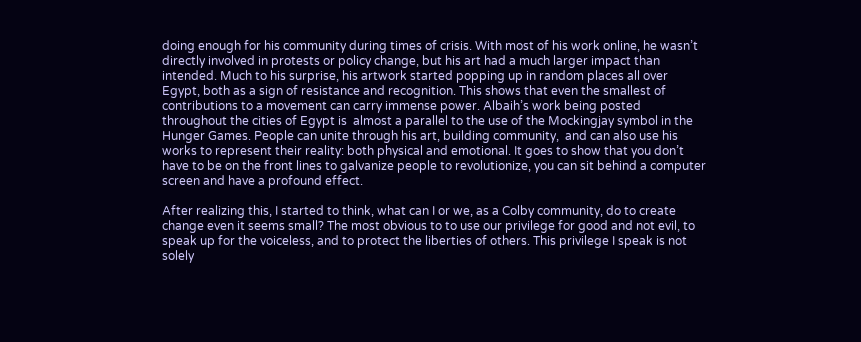doing enough for his community during times of crisis. With most of his work online, he wasn’t directly involved in protests or policy change, but his art had a much larger impact than intended. Much to his surprise, his artwork started popping up in random places all over Egypt, both as a sign of resistance and recognition. This shows that even the smallest of contributions to a movement can carry immense power. Albaih’s work being posted throughout the cities of Egypt is  almost a parallel to the use of the Mockingjay symbol in the Hunger Games. People can unite through his art, building community,  and can also use his works to represent their reality: both physical and emotional. It goes to show that you don’t have to be on the front lines to galvanize people to revolutionize, you can sit behind a computer screen and have a profound effect.

After realizing this, I started to think, what can I or we, as a Colby community, do to create change even it seems small? The most obvious to to use our privilege for good and not evil, to speak up for the voiceless, and to protect the liberties of others. This privilege I speak is not solely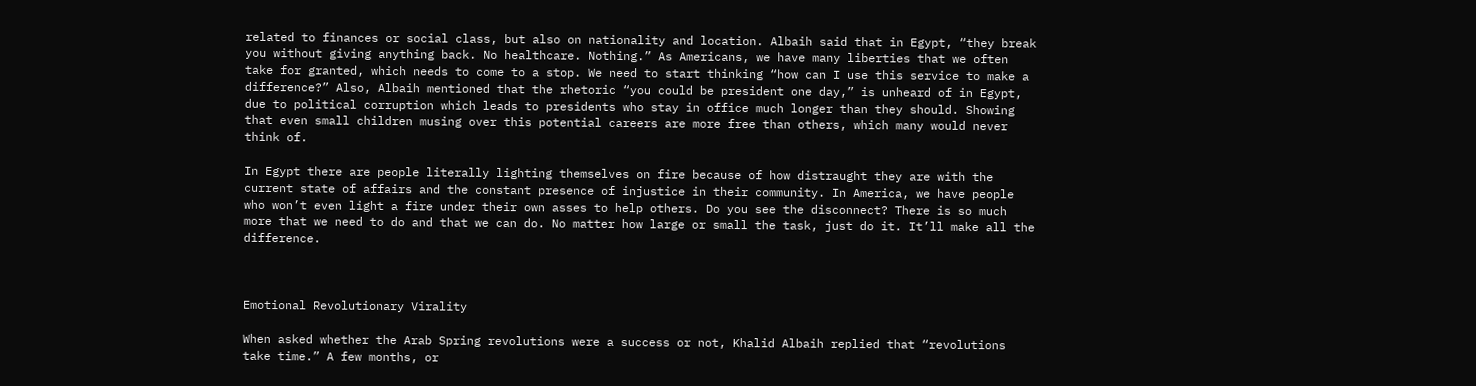related to finances or social class, but also on nationality and location. Albaih said that in Egypt, “they break you without giving anything back. No healthcare. Nothing.” As Americans, we have many liberties that we often take for granted, which needs to come to a stop. We need to start thinking “how can I use this service to make a difference?” Also, Albaih mentioned that the rhetoric “you could be president one day,” is unheard of in Egypt, due to political corruption which leads to presidents who stay in office much longer than they should. Showing that even small children musing over this potential careers are more free than others, which many would never think of.

In Egypt there are people literally lighting themselves on fire because of how distraught they are with the current state of affairs and the constant presence of injustice in their community. In America, we have people who won’t even light a fire under their own asses to help others. Do you see the disconnect? There is so much more that we need to do and that we can do. No matter how large or small the task, just do it. It’ll make all the difference.



Emotional Revolutionary Virality

When asked whether the Arab Spring revolutions were a success or not, Khalid Albaih replied that “revolutions take time.” A few months, or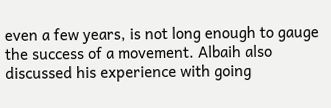even a few years, is not long enough to gauge the success of a movement. Albaih also discussed his experience with going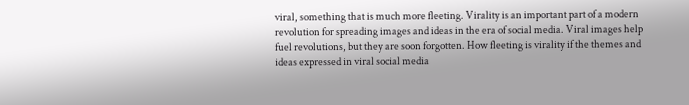viral, something that is much more fleeting. Virality is an important part of a modern revolution for spreading images and ideas in the era of social media. Viral images help fuel revolutions, but they are soon forgotten. How fleeting is virality if the themes and ideas expressed in viral social media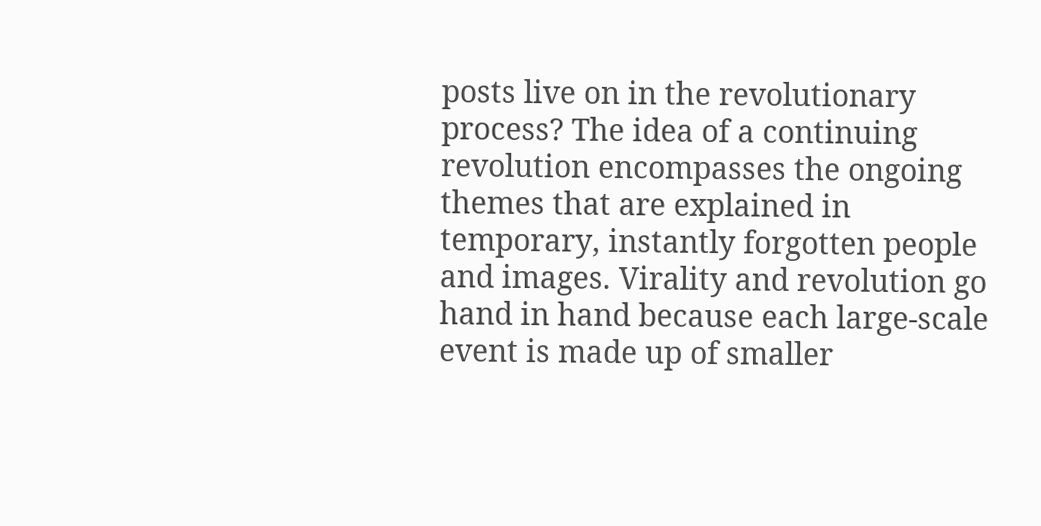posts live on in the revolutionary process? The idea of a continuing revolution encompasses the ongoing themes that are explained in temporary, instantly forgotten people and images. Virality and revolution go hand in hand because each large-scale event is made up of smaller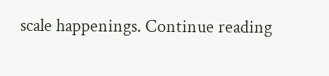scale happenings. Continue reading